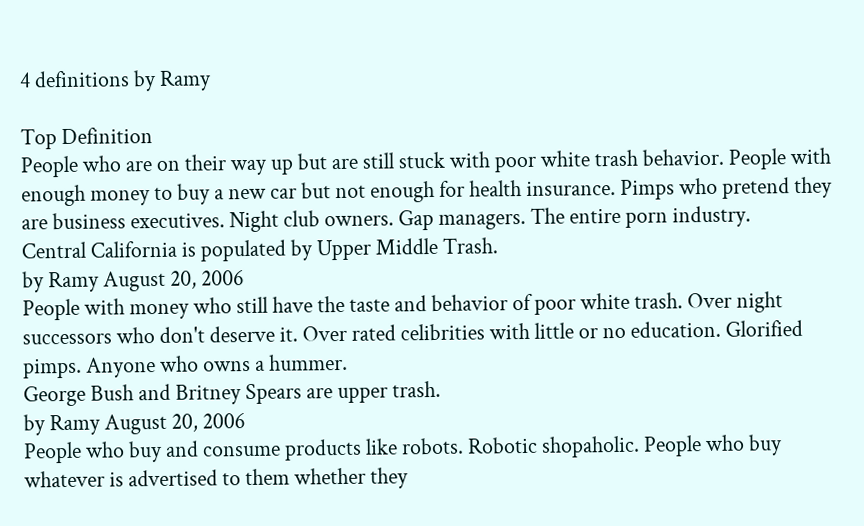4 definitions by Ramy

Top Definition
People who are on their way up but are still stuck with poor white trash behavior. People with enough money to buy a new car but not enough for health insurance. Pimps who pretend they are business executives. Night club owners. Gap managers. The entire porn industry.
Central California is populated by Upper Middle Trash.
by Ramy August 20, 2006
People with money who still have the taste and behavior of poor white trash. Over night successors who don't deserve it. Over rated celibrities with little or no education. Glorified pimps. Anyone who owns a hummer.
George Bush and Britney Spears are upper trash.
by Ramy August 20, 2006
People who buy and consume products like robots. Robotic shopaholic. People who buy whatever is advertised to them whether they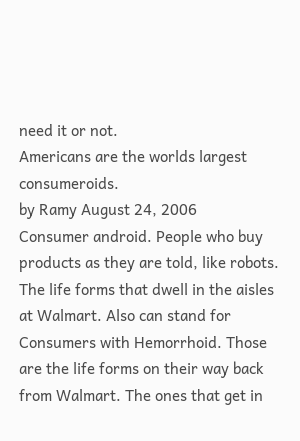need it or not.
Americans are the worlds largest consumeroids.
by Ramy August 24, 2006
Consumer android. People who buy products as they are told, like robots. The life forms that dwell in the aisles at Walmart. Also can stand for Consumers with Hemorrhoid. Those are the life forms on their way back from Walmart. The ones that get in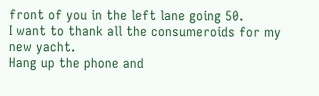front of you in the left lane going 50.
I want to thank all the consumeroids for my new yacht.
Hang up the phone and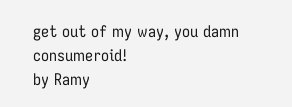get out of my way, you damn consumeroid!
by Ramy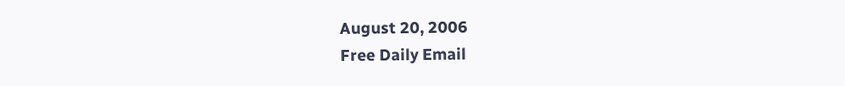August 20, 2006
Free Daily Email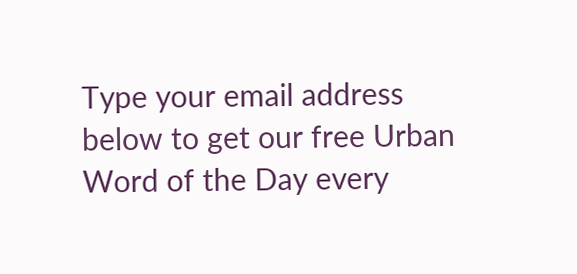Type your email address below to get our free Urban Word of the Day every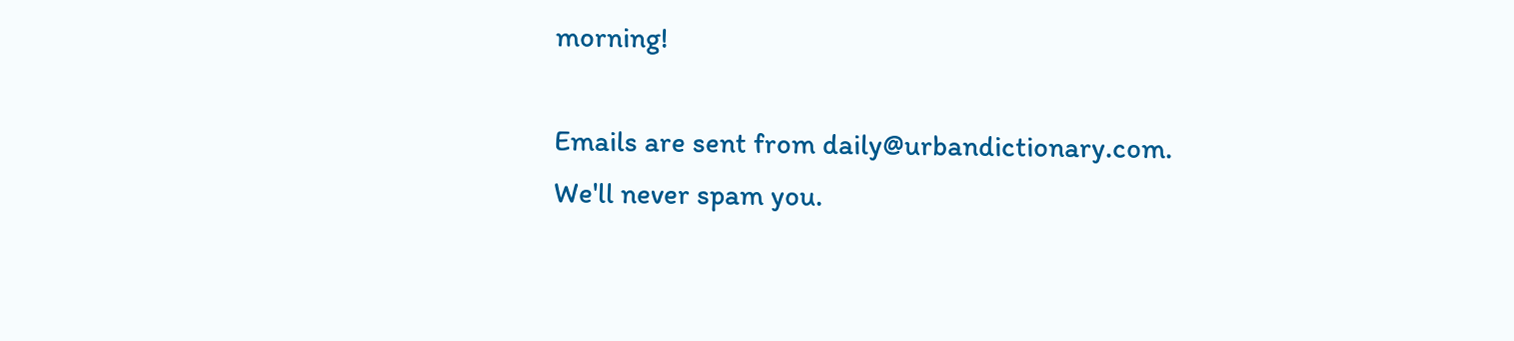morning!

Emails are sent from daily@urbandictionary.com. We'll never spam you.